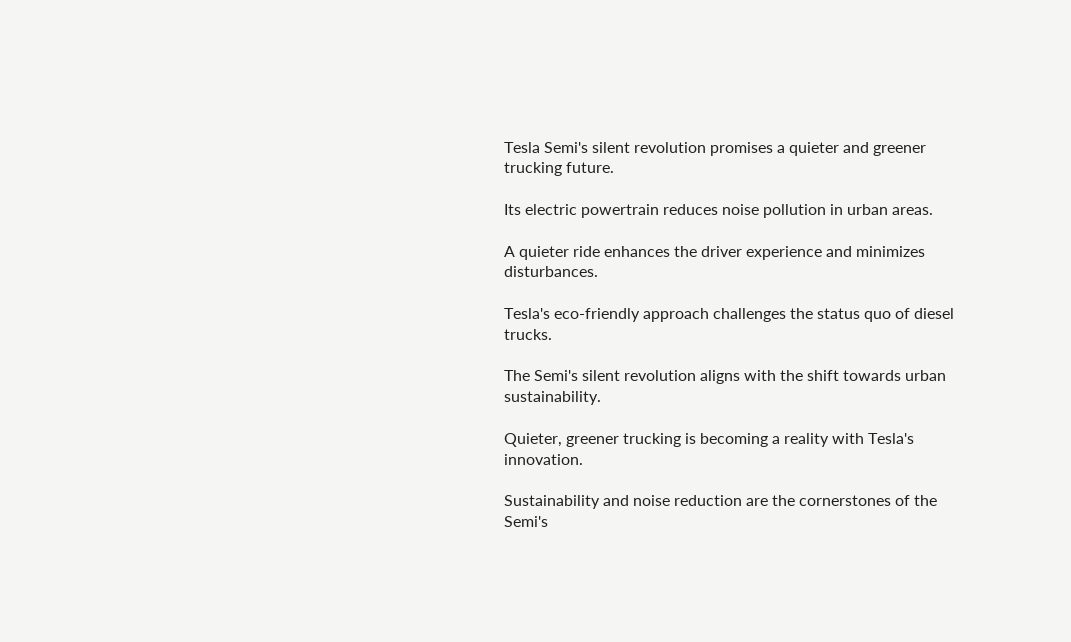Tesla Semi's silent revolution promises a quieter and greener trucking future.

Its electric powertrain reduces noise pollution in urban areas.

A quieter ride enhances the driver experience and minimizes disturbances.

Tesla's eco-friendly approach challenges the status quo of diesel trucks.

The Semi's silent revolution aligns with the shift towards urban sustainability.

Quieter, greener trucking is becoming a reality with Tesla's innovation.

Sustainability and noise reduction are the cornerstones of the Semi's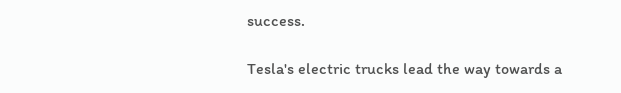success.

Tesla's electric trucks lead the way towards a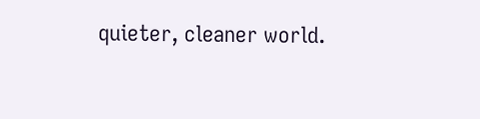quieter, cleaner world.